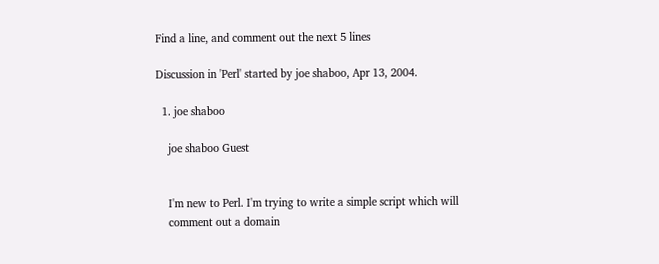Find a line, and comment out the next 5 lines

Discussion in 'Perl' started by joe shaboo, Apr 13, 2004.

  1. joe shaboo

    joe shaboo Guest


    I'm new to Perl. I'm trying to write a simple script which will
    comment out a domain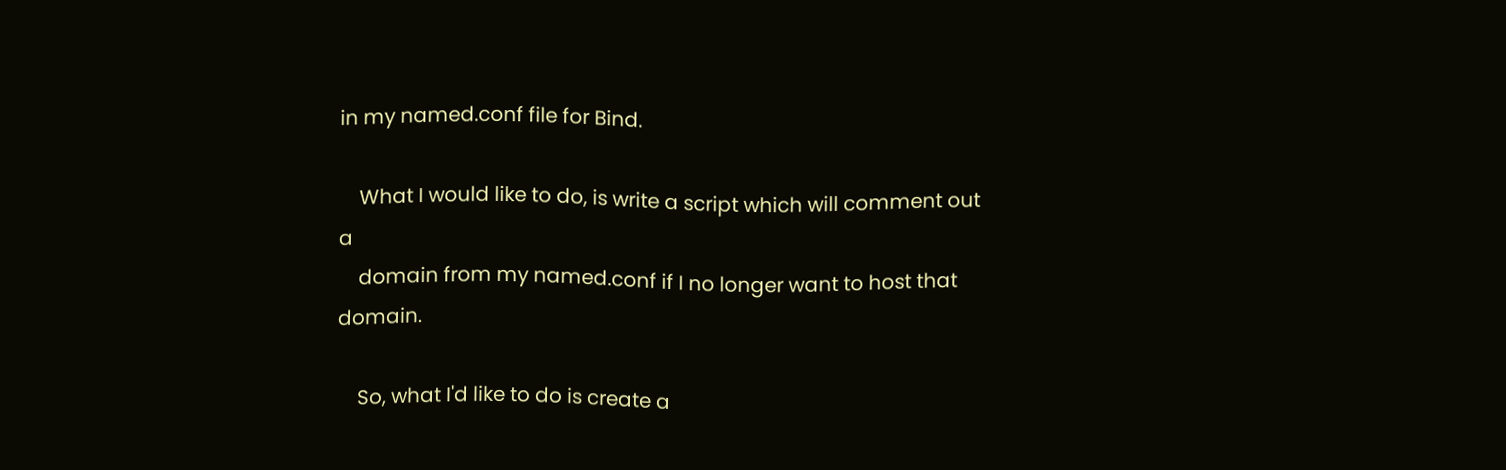in my named.conf file for Bind.

    What I would like to do, is write a script which will comment out a
    domain from my named.conf if I no longer want to host that domain.

    So, what I'd like to do is create a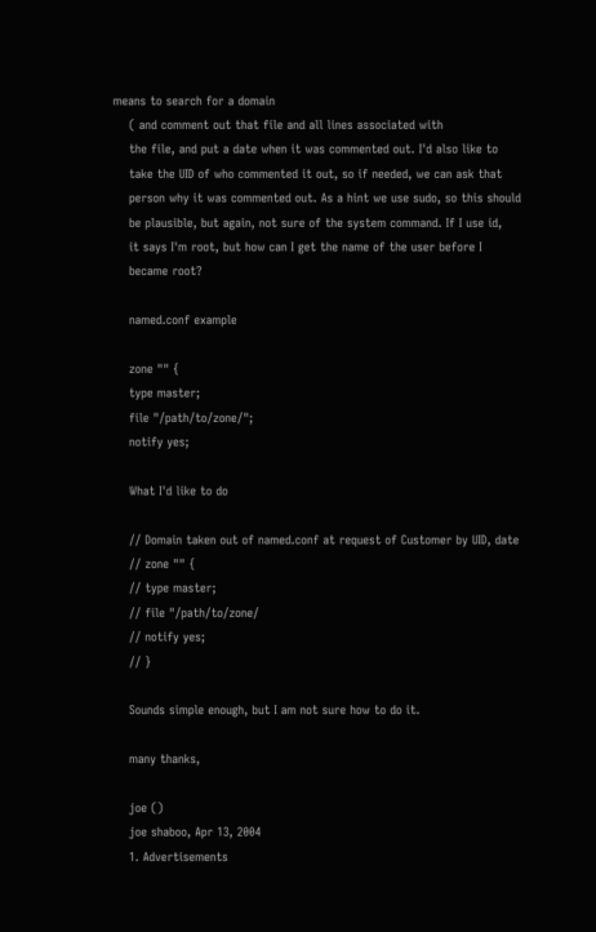means to search for a domain
    ( and comment out that file and all lines associated with
    the file, and put a date when it was commented out. I'd also like to
    take the UID of who commented it out, so if needed, we can ask that
    person why it was commented out. As a hint we use sudo, so this should
    be plausible, but again, not sure of the system command. If I use id,
    it says I'm root, but how can I get the name of the user before I
    became root?

    named.conf example

    zone "" {
    type master;
    file "/path/to/zone/";
    notify yes;

    What I'd like to do

    // Domain taken out of named.conf at request of Customer by UID, date
    // zone "" {
    // type master;
    // file "/path/to/zone/
    // notify yes;
    // }

    Sounds simple enough, but I am not sure how to do it.

    many thanks,

    joe ()
    joe shaboo, Apr 13, 2004
    1. Advertisements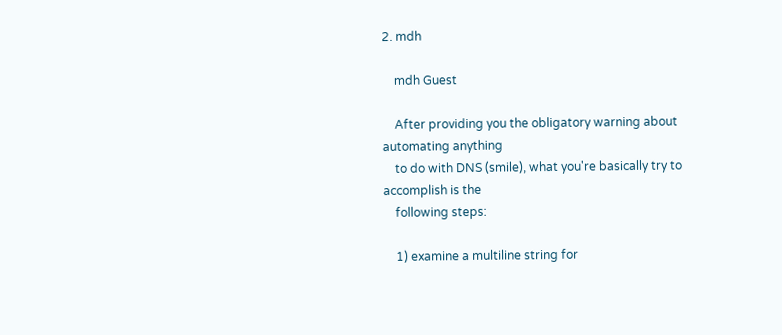2. mdh

    mdh Guest

    After providing you the obligatory warning about automating anything
    to do with DNS (smile), what you're basically try to accomplish is the
    following steps:

    1) examine a multiline string for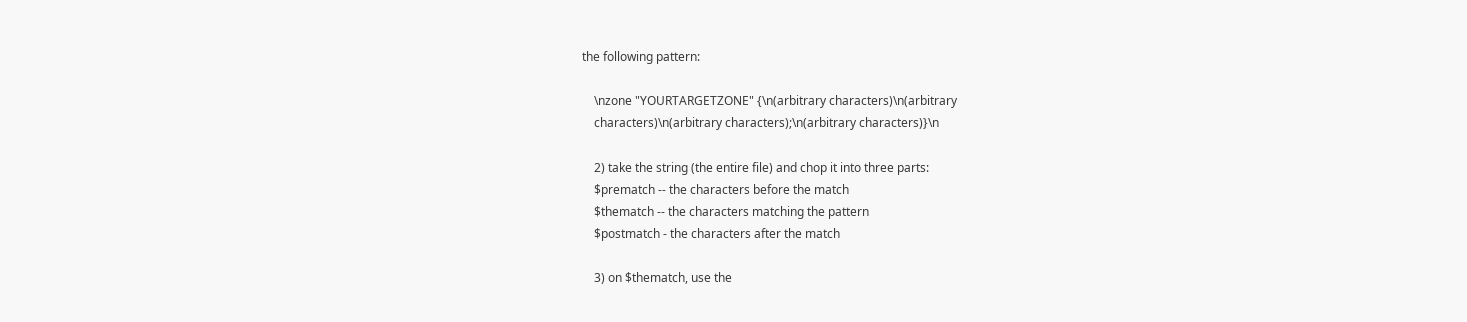the following pattern:

    \nzone "YOURTARGETZONE" {\n(arbitrary characters)\n(arbitrary
    characters)\n(arbitrary characters);\n(arbitrary characters)}\n

    2) take the string (the entire file) and chop it into three parts:
    $prematch -- the characters before the match
    $thematch -- the characters matching the pattern
    $postmatch - the characters after the match

    3) on $thematch, use the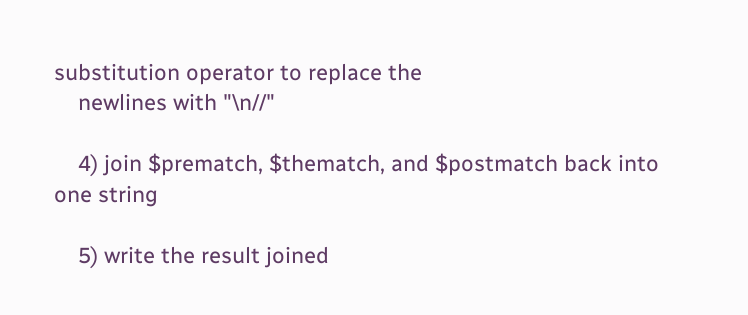substitution operator to replace the
    newlines with "\n//"

    4) join $prematch, $thematch, and $postmatch back into one string

    5) write the result joined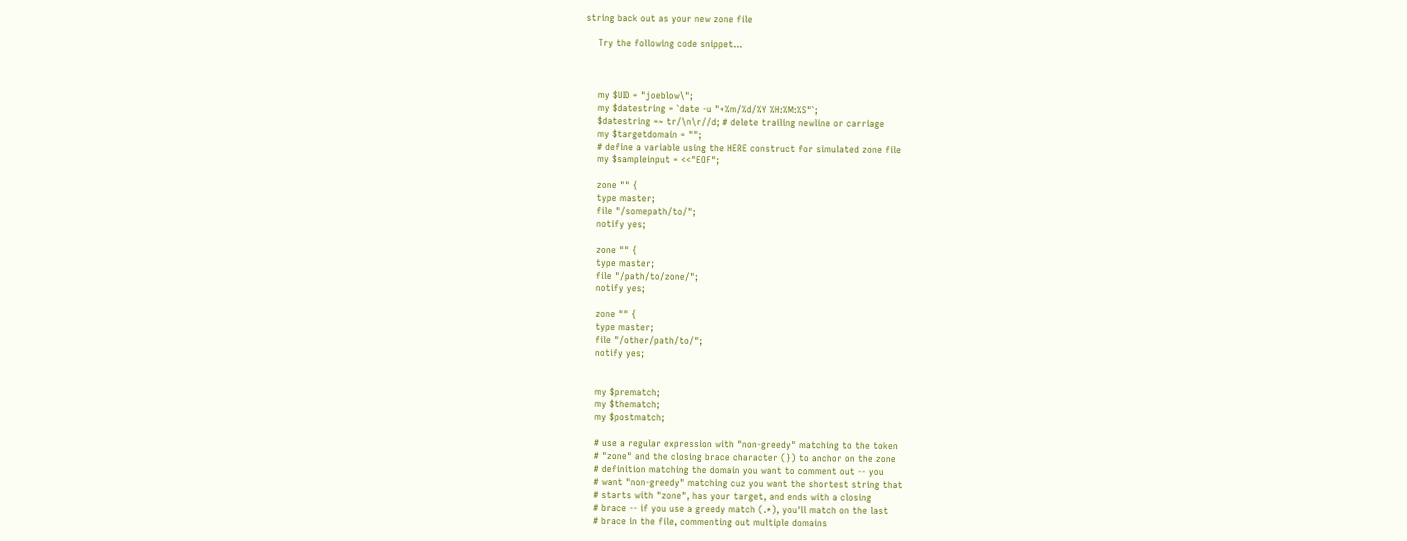string back out as your new zone file

    Try the following code snippet...



    my $UID = "joeblow\";
    my $datestring = `date -u "+%m/%d/%Y %H:%M:%S"`;
    $datestring =~ tr/\n\r//d; # delete trailing newline or carriage
    my $targetdomain = "";
    # define a variable using the HERE construct for simulated zone file
    my $sampleinput = <<"EOF";

    zone "" {
    type master;
    file "/somepath/to/";
    notify yes;

    zone "" {
    type master;
    file "/path/to/zone/";
    notify yes;

    zone "" {
    type master;
    file "/other/path/to/";
    notify yes;


    my $prematch;
    my $thematch;
    my $postmatch;

    # use a regular expression with "non-greedy" matching to the token
    # "zone" and the closing brace character (}) to anchor on the zone
    # definition matching the domain you want to comment out -- you
    # want "non-greedy" matching cuz you want the shortest string that
    # starts with "zone", has your target, and ends with a closing
    # brace -- if you use a greedy match (.*), you'll match on the last
    # brace in the file, commenting out multiple domains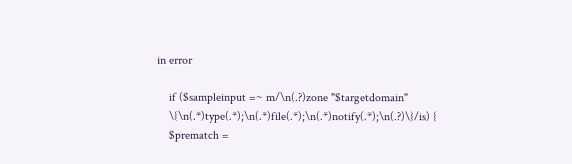in error

    if ($sampleinput =~ m/\n(.?)zone "$targetdomain"
    \{\n(.*)type(.*);\n(.*)file(.*);\n(.*)notify(.*);\n(.?)\}/is) {
    $prematch =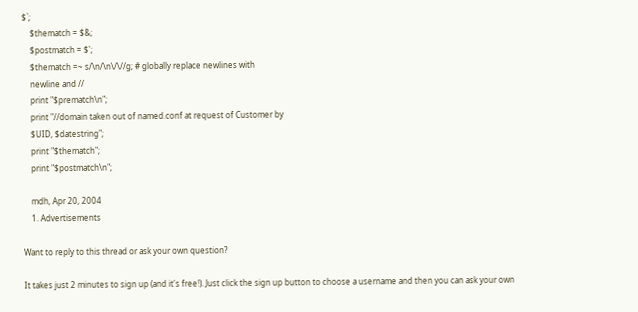$`;
    $thematch = $&;
    $postmatch = $';
    $thematch =~ s/\n/\n\/\//g; # globally replace newlines with
    newline and //
    print "$prematch\n";
    print "//domain taken out of named.conf at request of Customer by
    $UID, $datestring";
    print "$thematch";
    print "$postmatch\n";

    mdh, Apr 20, 2004
    1. Advertisements

Want to reply to this thread or ask your own question?

It takes just 2 minutes to sign up (and it's free!). Just click the sign up button to choose a username and then you can ask your own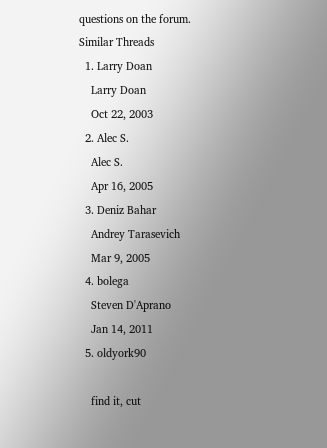questions on the forum.
Similar Threads
  1. Larry Doan
    Larry Doan
    Oct 22, 2003
  2. Alec S.
    Alec S.
    Apr 16, 2005
  3. Deniz Bahar
    Andrey Tarasevich
    Mar 9, 2005
  4. bolega
    Steven D'Aprano
    Jan 14, 2011
  5. oldyork90

    find it, cut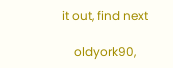it out, find next

    oldyork90,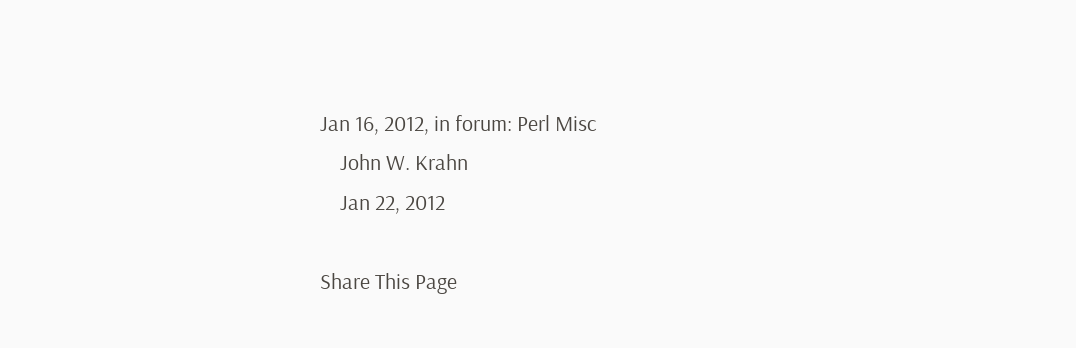Jan 16, 2012, in forum: Perl Misc
    John W. Krahn
    Jan 22, 2012

Share This Page